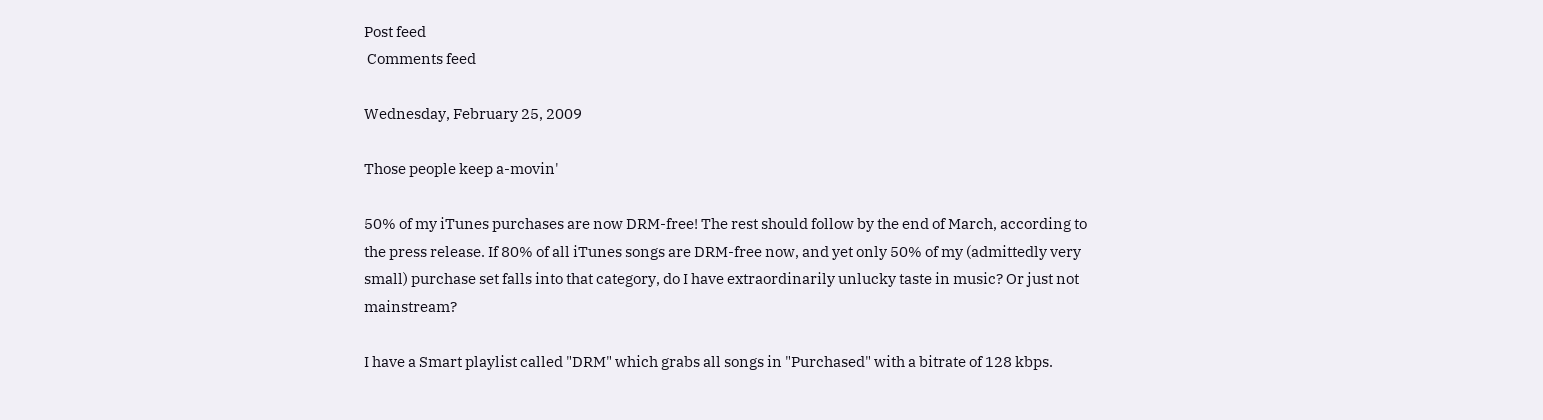Post feed
 Comments feed

Wednesday, February 25, 2009

Those people keep a-movin'

50% of my iTunes purchases are now DRM-free! The rest should follow by the end of March, according to the press release. If 80% of all iTunes songs are DRM-free now, and yet only 50% of my (admittedly very small) purchase set falls into that category, do I have extraordinarily unlucky taste in music? Or just not mainstream?

I have a Smart playlist called "DRM" which grabs all songs in "Purchased" with a bitrate of 128 kbps.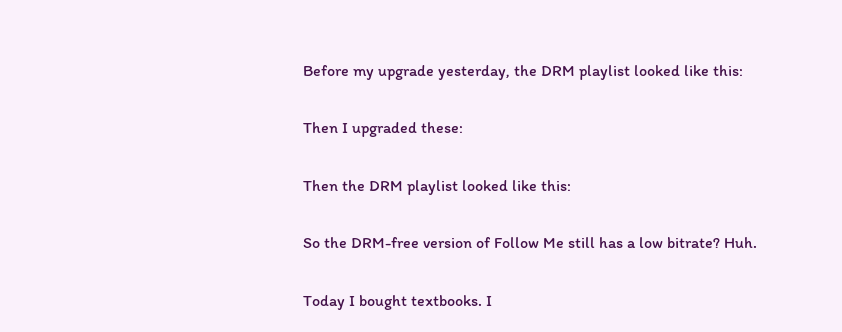Before my upgrade yesterday, the DRM playlist looked like this:

Then I upgraded these:

Then the DRM playlist looked like this:

So the DRM-free version of Follow Me still has a low bitrate? Huh.

Today I bought textbooks. I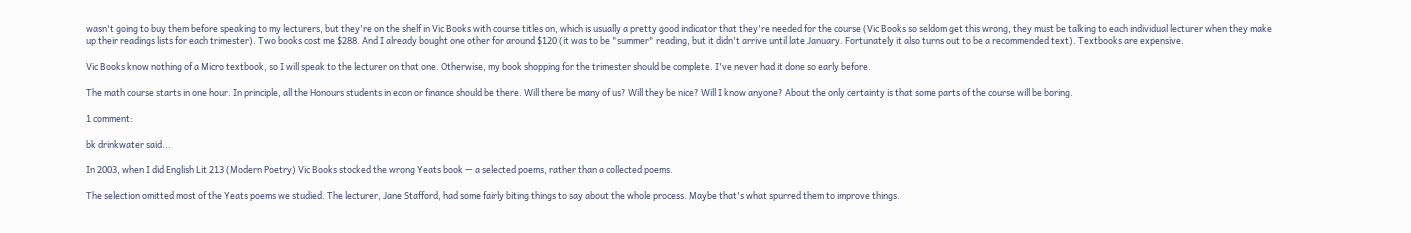wasn't going to buy them before speaking to my lecturers, but they're on the shelf in Vic Books with course titles on, which is usually a pretty good indicator that they're needed for the course (Vic Books so seldom get this wrong, they must be talking to each individual lecturer when they make up their readings lists for each trimester). Two books cost me $288. And I already bought one other for around $120 (it was to be "summer" reading, but it didn't arrive until late January. Fortunately it also turns out to be a recommended text). Textbooks are expensive.

Vic Books know nothing of a Micro textbook, so I will speak to the lecturer on that one. Otherwise, my book shopping for the trimester should be complete. I've never had it done so early before.

The math course starts in one hour. In principle, all the Honours students in econ or finance should be there. Will there be many of us? Will they be nice? Will I know anyone? About the only certainty is that some parts of the course will be boring.

1 comment:

bk drinkwater said...

In 2003, when I did English Lit 213 (Modern Poetry) Vic Books stocked the wrong Yeats book — a selected poems, rather than a collected poems.

The selection omitted most of the Yeats poems we studied. The lecturer, Jane Stafford, had some fairly biting things to say about the whole process. Maybe that's what spurred them to improve things.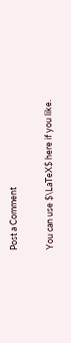Post a Comment

You can use $\LaTeX$ here if you like.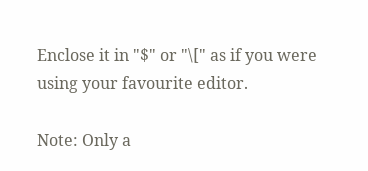Enclose it in "$" or "\[" as if you were using your favourite editor.

Note: Only a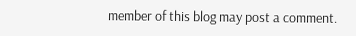member of this blog may post a comment.